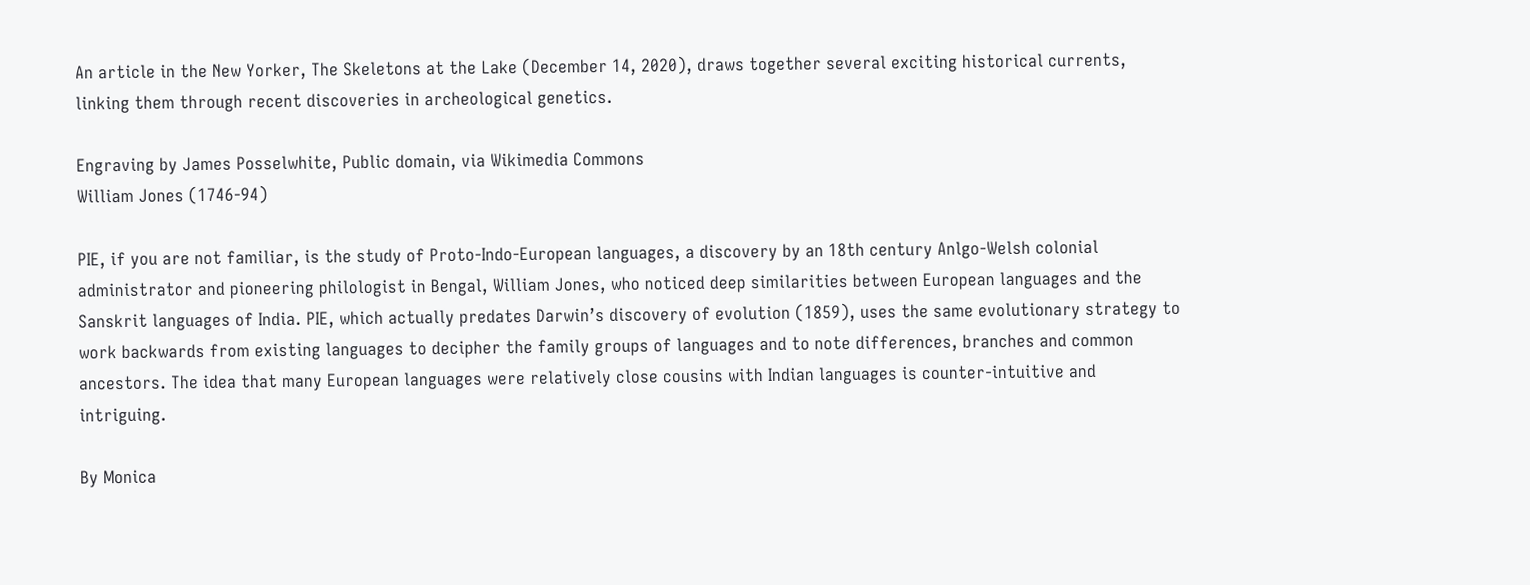An article in the New Yorker, The Skeletons at the Lake (December 14, 2020), draws together several exciting historical currents, linking them through recent discoveries in archeological genetics.

Engraving by James Posselwhite, Public domain, via Wikimedia Commons
William Jones (1746-94)

PIE, if you are not familiar, is the study of Proto-Indo-European languages, a discovery by an 18th century Anlgo-Welsh colonial administrator and pioneering philologist in Bengal, William Jones, who noticed deep similarities between European languages and the Sanskrit languages of India. PIE, which actually predates Darwin’s discovery of evolution (1859), uses the same evolutionary strategy to work backwards from existing languages to decipher the family groups of languages and to note differences, branches and common ancestors. The idea that many European languages were relatively close cousins with Indian languages is counter-intuitive and intriguing.

By Monica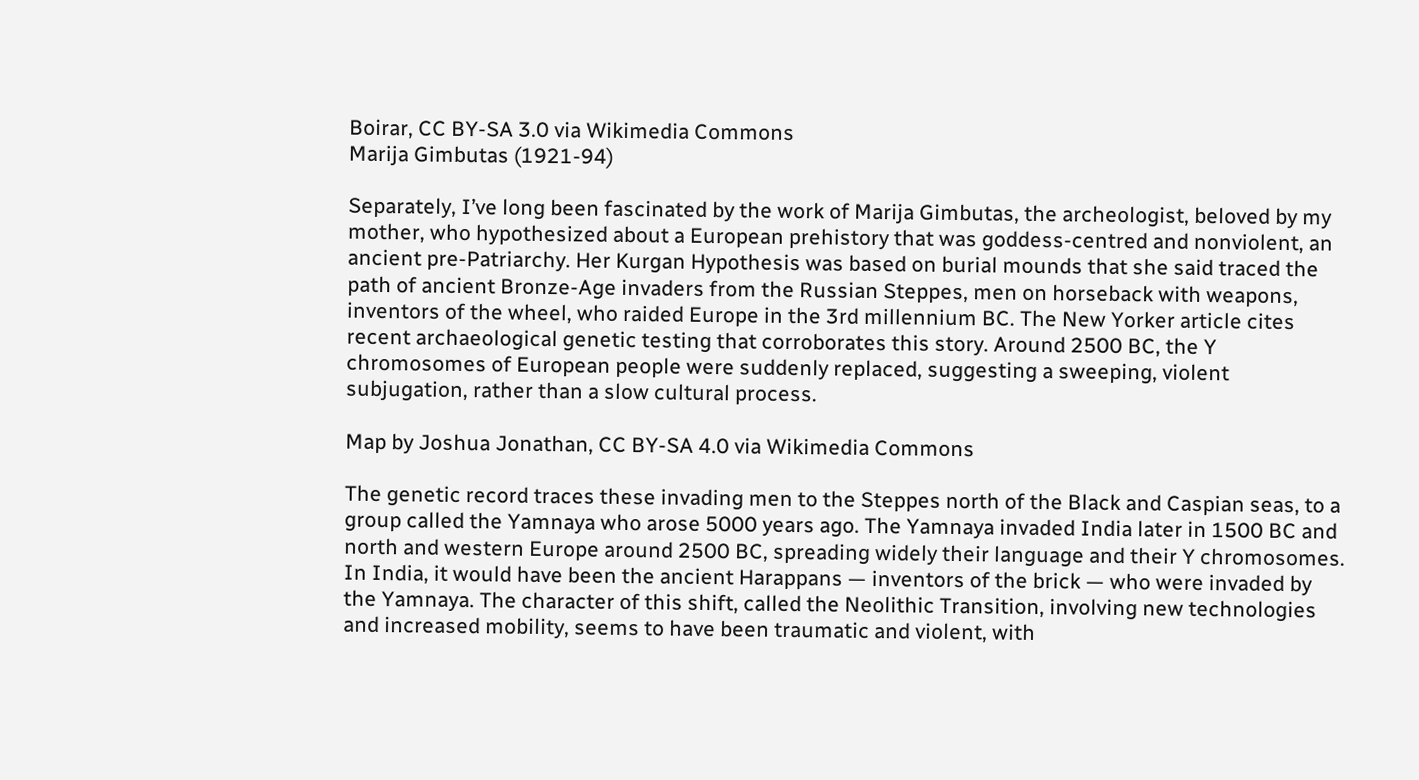Boirar, CC BY-SA 3.0 via Wikimedia Commons
Marija Gimbutas (1921-94)

Separately, I’ve long been fascinated by the work of Marija Gimbutas, the archeologist, beloved by my mother, who hypothesized about a European prehistory that was goddess-centred and nonviolent, an ancient pre-Patriarchy. Her Kurgan Hypothesis was based on burial mounds that she said traced the path of ancient Bronze-Age invaders from the Russian Steppes, men on horseback with weapons, inventors of the wheel, who raided Europe in the 3rd millennium BC. The New Yorker article cites recent archaeological genetic testing that corroborates this story. Around 2500 BC, the Y chromosomes of European people were suddenly replaced, suggesting a sweeping, violent subjugation, rather than a slow cultural process.

Map by Joshua Jonathan, CC BY-SA 4.0 via Wikimedia Commons

The genetic record traces these invading men to the Steppes north of the Black and Caspian seas, to a group called the Yamnaya who arose 5000 years ago. The Yamnaya invaded India later in 1500 BC and north and western Europe around 2500 BC, spreading widely their language and their Y chromosomes. In India, it would have been the ancient Harappans — inventors of the brick — who were invaded by the Yamnaya. The character of this shift, called the Neolithic Transition, involving new technologies and increased mobility, seems to have been traumatic and violent, with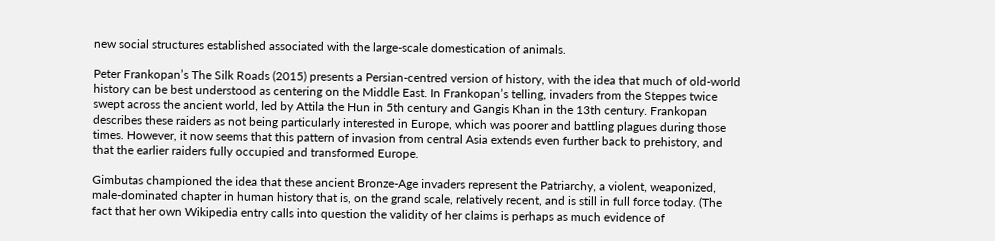new social structures established associated with the large-scale domestication of animals.

Peter Frankopan’s The Silk Roads (2015) presents a Persian-centred version of history, with the idea that much of old-world history can be best understood as centering on the Middle East. In Frankopan’s telling, invaders from the Steppes twice swept across the ancient world, led by Attila the Hun in 5th century and Gangis Khan in the 13th century. Frankopan describes these raiders as not being particularly interested in Europe, which was poorer and battling plagues during those times. However, it now seems that this pattern of invasion from central Asia extends even further back to prehistory, and that the earlier raiders fully occupied and transformed Europe.

Gimbutas championed the idea that these ancient Bronze-Age invaders represent the Patriarchy, a violent, weaponized, male-dominated chapter in human history that is, on the grand scale, relatively recent, and is still in full force today. (The fact that her own Wikipedia entry calls into question the validity of her claims is perhaps as much evidence of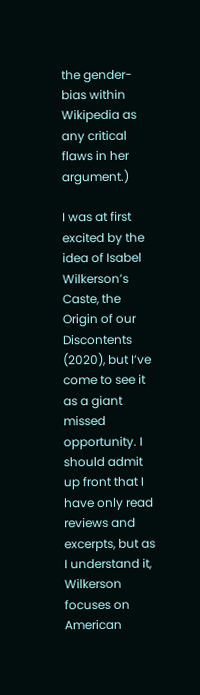the gender-bias within Wikipedia as any critical flaws in her argument.)

I was at first excited by the idea of Isabel Wilkerson’s Caste, the Origin of our Discontents (2020), but I’ve come to see it as a giant missed opportunity. I should admit up front that I have only read reviews and excerpts, but as I understand it, Wilkerson focuses on American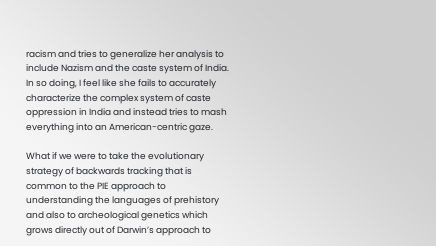racism and tries to generalize her analysis to include Nazism and the caste system of India. In so doing, I feel like she fails to accurately characterize the complex system of caste oppression in India and instead tries to mash everything into an American-centric gaze.

What if we were to take the evolutionary strategy of backwards tracking that is common to the PIE approach to understanding the languages of prehistory and also to archeological genetics which grows directly out of Darwin’s approach to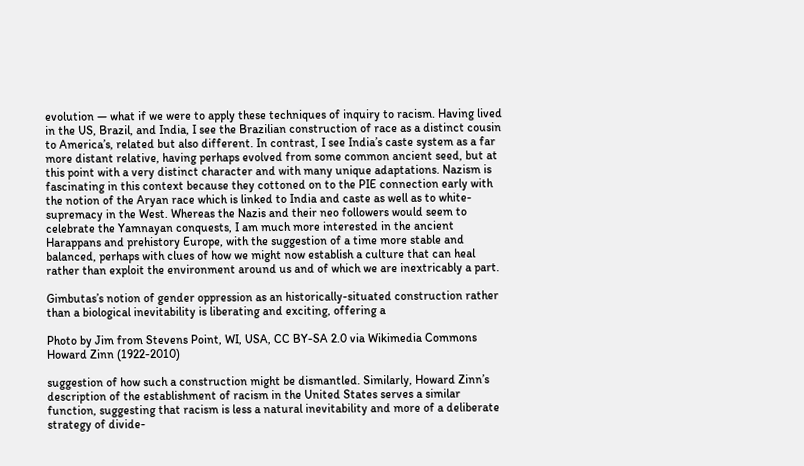evolution — what if we were to apply these techniques of inquiry to racism. Having lived in the US, Brazil, and India, I see the Brazilian construction of race as a distinct cousin to America’s, related but also different. In contrast, I see India’s caste system as a far more distant relative, having perhaps evolved from some common ancient seed, but at this point with a very distinct character and with many unique adaptations. Nazism is fascinating in this context because they cottoned on to the PIE connection early with the notion of the Aryan race which is linked to India and caste as well as to white-supremacy in the West. Whereas the Nazis and their neo followers would seem to celebrate the Yamnayan conquests, I am much more interested in the ancient Harappans and prehistory Europe, with the suggestion of a time more stable and balanced, perhaps with clues of how we might now establish a culture that can heal rather than exploit the environment around us and of which we are inextricably a part.

Gimbutas’s notion of gender oppression as an historically-situated construction rather than a biological inevitability is liberating and exciting, offering a

Photo by Jim from Stevens Point, WI, USA, CC BY-SA 2.0 via Wikimedia Commons
Howard Zinn (1922-2010)

suggestion of how such a construction might be dismantled. Similarly, Howard Zinn’s description of the establishment of racism in the United States serves a similar function, suggesting that racism is less a natural inevitability and more of a deliberate strategy of divide-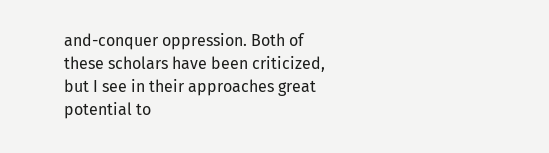and-conquer oppression. Both of these scholars have been criticized, but I see in their approaches great potential to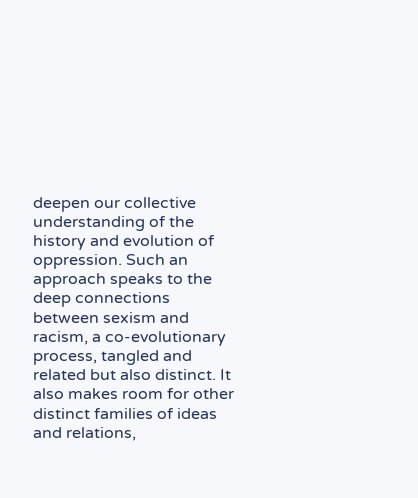deepen our collective understanding of the history and evolution of oppression. Such an approach speaks to the deep connections between sexism and racism, a co-evolutionary process, tangled and related but also distinct. It also makes room for other distinct families of ideas and relations,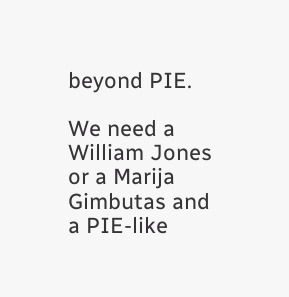beyond PIE.

We need a William Jones or a Marija Gimbutas and a PIE-like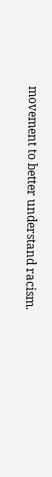movement to better understand racism.